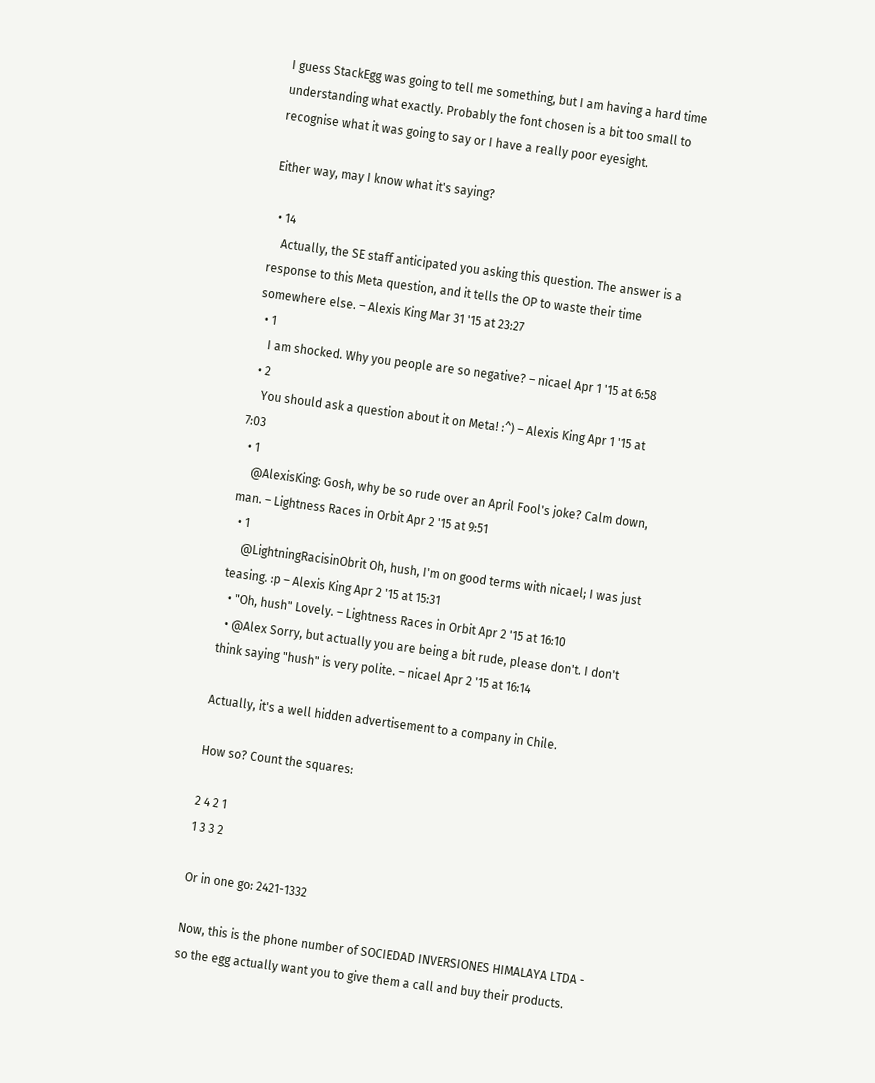I guess StackEgg was going to tell me something, but I am having a hard time understanding what exactly. Probably the font chosen is a bit too small to recognise what it was going to say or I have a really poor eyesight.

Either way, may I know what it's saying?

  • 14
    Actually, the SE staff anticipated you asking this question. The answer is a response to this Meta question, and it tells the OP to waste their time somewhere else. – Alexis King Mar 31 '15 at 23:27
  • 1
    I am shocked. Why you people are so negative? – nicael Apr 1 '15 at 6:58
  • 2
    You should ask a question about it on Meta! :^) – Alexis King Apr 1 '15 at 7:03
  • 1
    @AlexisKing: Gosh, why be so rude over an April Fool's joke? Calm down, man. – Lightness Races in Orbit Apr 2 '15 at 9:51
  • 1
    @LightningRacisinObrit Oh, hush, I'm on good terms with nicael; I was just teasing. :p – Alexis King Apr 2 '15 at 15:31
  • "Oh, hush" Lovely. – Lightness Races in Orbit Apr 2 '15 at 16:10
  • @Alex Sorry, but actually you are being a bit rude, please don't. I don't think saying "hush" is very polite. – nicael Apr 2 '15 at 16:14

Actually, it's a well hidden advertisement to a company in Chile.

How so? Count the squares:

2 4 2 1
1 3 3 2

Or in one go: 2421-1332

Now, this is the phone number of SOCIEDAD INVERSIONES HIMALAYA LTDA - so the egg actually want you to give them a call and buy their products.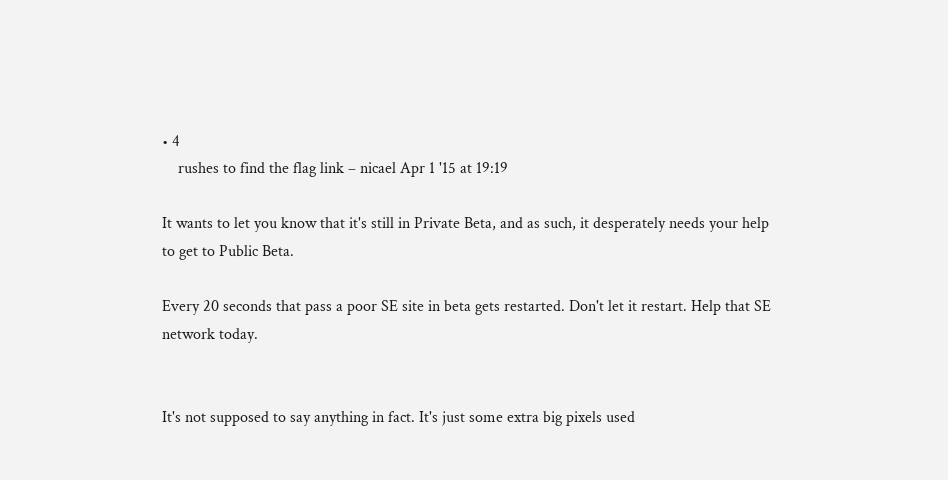• 4
    rushes to find the flag link – nicael Apr 1 '15 at 19:19

It wants to let you know that it's still in Private Beta, and as such, it desperately needs your help to get to Public Beta.

Every 20 seconds that pass a poor SE site in beta gets restarted. Don't let it restart. Help that SE network today.


It's not supposed to say anything in fact. It's just some extra big pixels used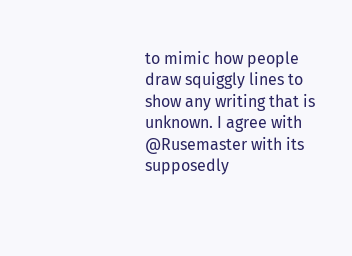to mimic how people draw squiggly lines to show any writing that is unknown. I agree with @Rusemaster with its supposedly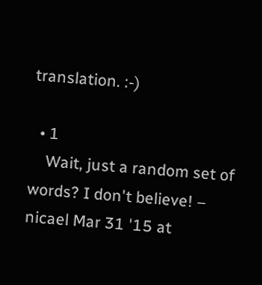translation. :-)

  • 1
    Wait, just a random set of words? I don't believe! – nicael Mar 31 '15 at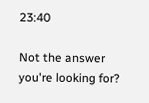23:40

Not the answer you're looking for?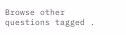Browse other questions tagged .